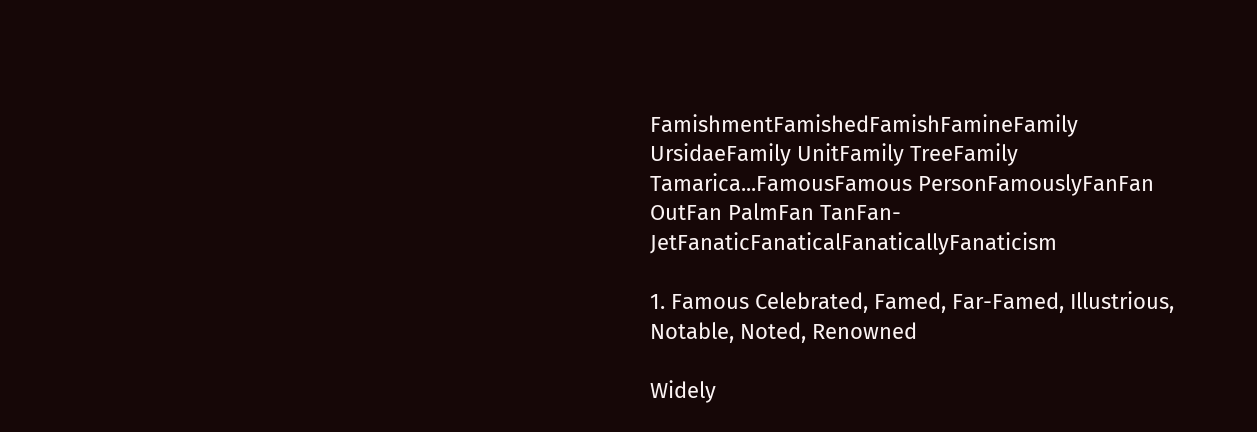FamishmentFamishedFamishFamineFamily UrsidaeFamily UnitFamily TreeFamily Tamarica...FamousFamous PersonFamouslyFanFan OutFan PalmFan TanFan-JetFanaticFanaticalFanaticallyFanaticism

1. Famous Celebrated, Famed, Far-Famed, Illustrious, Notable, Noted, Renowned

Widely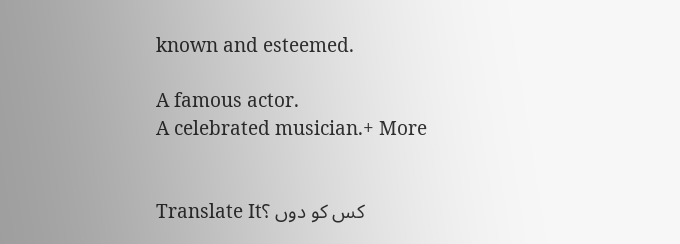known and esteemed.

A famous actor.
A celebrated musician.+ More


Translate Itکس کو دوں ؟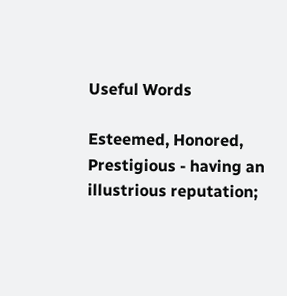Useful Words

Esteemed, Honored, Prestigious - having an illustrious reputation;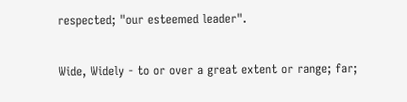respected; "our esteemed leader".

Wide, Widely - to or over a great extent or range; far;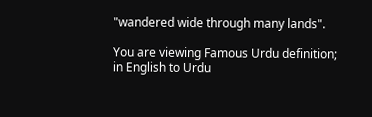"wandered wide through many lands".

You are viewing Famous Urdu definition; in English to Urdu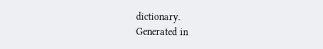dictionary.
Generated in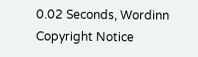0.02 Seconds, Wordinn Copyright Notice